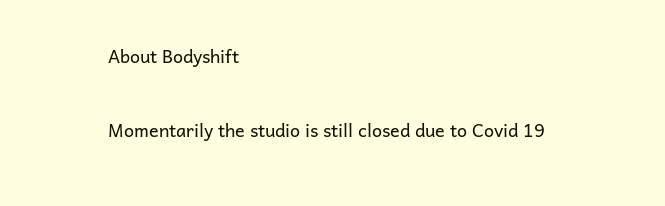About Bodyshift

Momentarily the studio is still closed due to Covid 19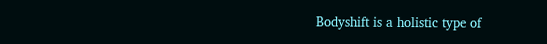Bodyshift is a holistic type of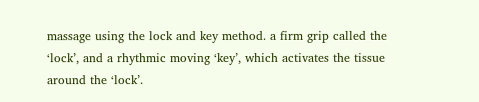massage using the lock and key method. a firm grip called the ‘lock’, and a rhythmic moving ‘key’, which activates the tissue around the ‘lock’.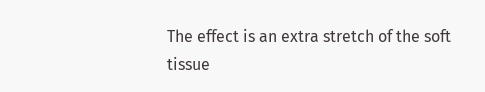The effect is an extra stretch of the soft tissue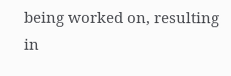being worked on, resulting in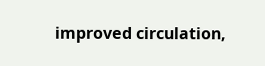improved circulation,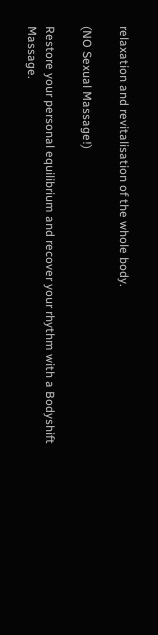relaxation and revitalisation of the whole body.

(NO Sexual Massage!)

Restore your personal equilibrium and recover your rhythm with a Bodyshift Massage.